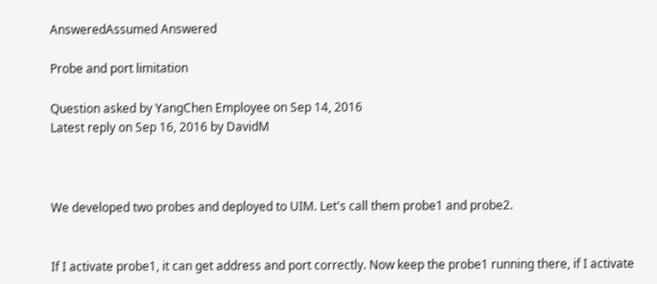AnsweredAssumed Answered

Probe and port limitation

Question asked by YangChen Employee on Sep 14, 2016
Latest reply on Sep 16, 2016 by DavidM



We developed two probes and deployed to UIM. Let's call them probe1 and probe2.


If I activate probe1, it can get address and port correctly. Now keep the probe1 running there, if I activate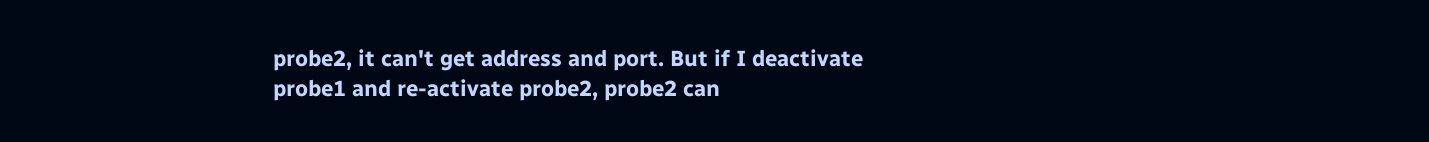probe2, it can't get address and port. But if I deactivate probe1 and re-activate probe2, probe2 can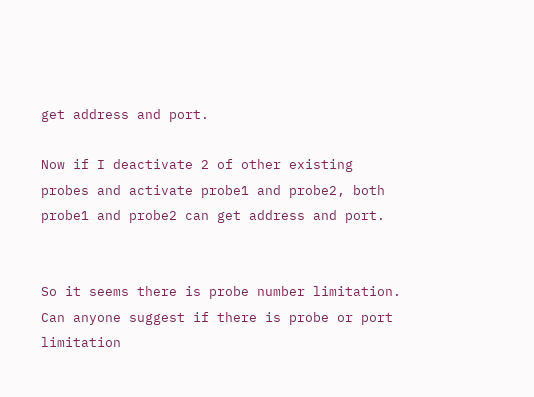get address and port.

Now if I deactivate 2 of other existing probes and activate probe1 and probe2, both probe1 and probe2 can get address and port.


So it seems there is probe number limitation. Can anyone suggest if there is probe or port limitation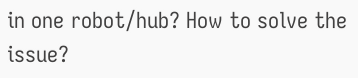in one robot/hub? How to solve the issue?